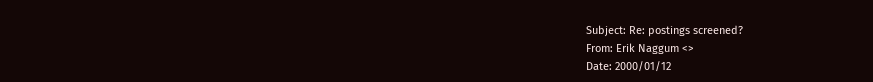Subject: Re: postings screened?
From: Erik Naggum <>
Date: 2000/01/12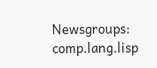Newsgroups: comp.lang.lisp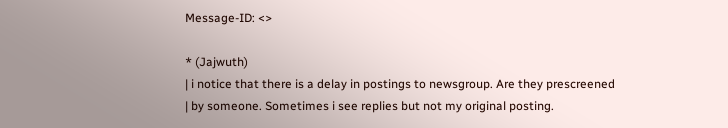Message-ID: <>

* (Jajwuth)
| i notice that there is a delay in postings to newsgroup. Are they prescreened
| by someone. Sometimes i see replies but not my original posting.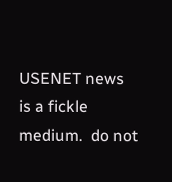USENET news is a fickle medium.  do not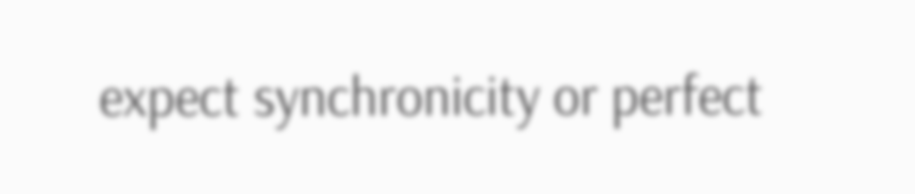expect synchronicity or perfect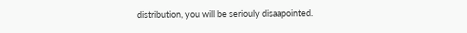distribution, you will be seriouly disaapointed.